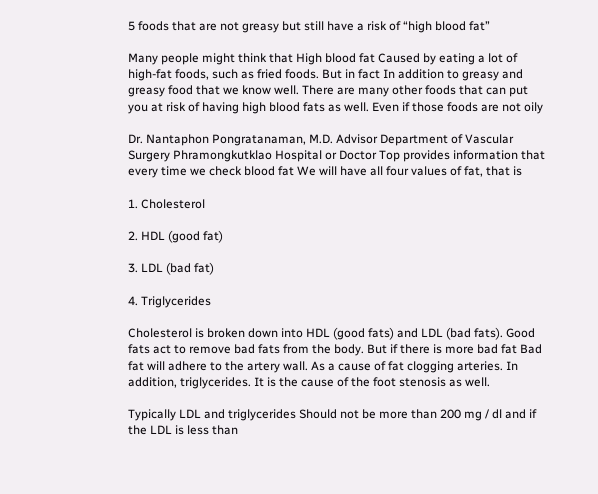5 foods that are not greasy but still have a risk of “high blood fat”

Many people might think that High blood fat Caused by eating a lot of high-fat foods, such as fried foods. But in fact In addition to greasy and greasy food that we know well. There are many other foods that can put you at risk of having high blood fats as well. Even if those foods are not oily

Dr. Nantaphon Pongratanaman, M.D. Advisor Department of Vascular Surgery Phramongkutklao Hospital or Doctor Top provides information that every time we check blood fat We will have all four values of fat, that is

1. Cholesterol

2. HDL (good fat)

3. LDL (bad fat)

4. Triglycerides

Cholesterol is broken down into HDL (good fats) and LDL (bad fats). Good fats act to remove bad fats from the body. But if there is more bad fat Bad fat will adhere to the artery wall. As a cause of fat clogging arteries. In addition, triglycerides. It is the cause of the foot stenosis as well.

Typically LDL and triglycerides Should not be more than 200 mg / dl and if the LDL is less than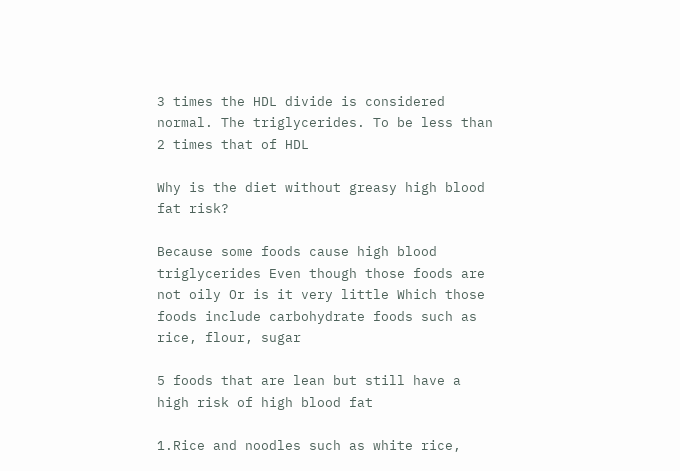3 times the HDL divide is considered normal. The triglycerides. To be less than 2 times that of HDL

Why is the diet without greasy high blood fat risk?

Because some foods cause high blood triglycerides Even though those foods are not oily Or is it very little Which those foods include carbohydrate foods such as rice, flour, sugar

5 foods that are lean but still have a high risk of high blood fat

1.Rice and noodles such as white rice,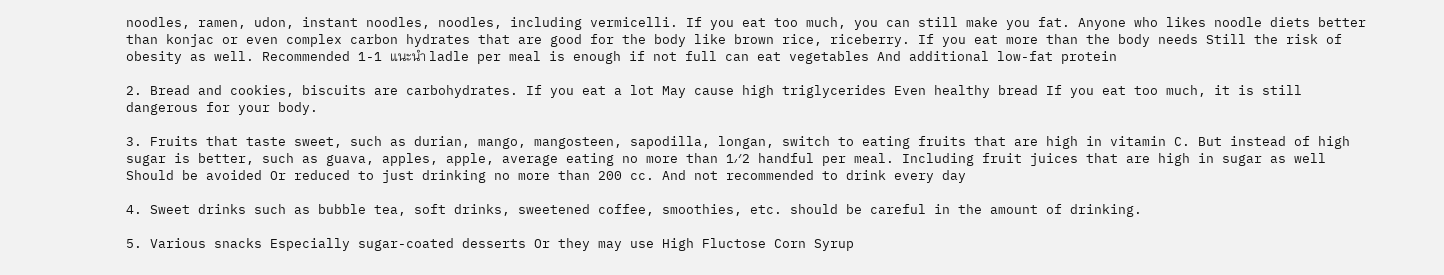noodles, ramen, udon, instant noodles, noodles, including vermicelli. If you eat too much, you can still make you fat. Anyone who likes noodle diets better than konjac or even complex carbon hydrates that are good for the body like brown rice, riceberry. If you eat more than the body needs Still the risk of obesity as well. Recommended 1-1 แนะนำ ladle per meal is enough if not full can eat vegetables And additional low-fat protein

2. Bread and cookies, biscuits are carbohydrates. If you eat a lot May cause high triglycerides Even healthy bread If you eat too much, it is still dangerous for your body.

3. Fruits that taste sweet, such as durian, mango, mangosteen, sapodilla, longan, switch to eating fruits that are high in vitamin C. But instead of high sugar is better, such as guava, apples, apple, average eating no more than 1⁄2 handful per meal. Including fruit juices that are high in sugar as well Should be avoided Or reduced to just drinking no more than 200 cc. And not recommended to drink every day

4. Sweet drinks such as bubble tea, soft drinks, sweetened coffee, smoothies, etc. should be careful in the amount of drinking.

5. Various snacks Especially sugar-coated desserts Or they may use High Fluctose Corn Syrup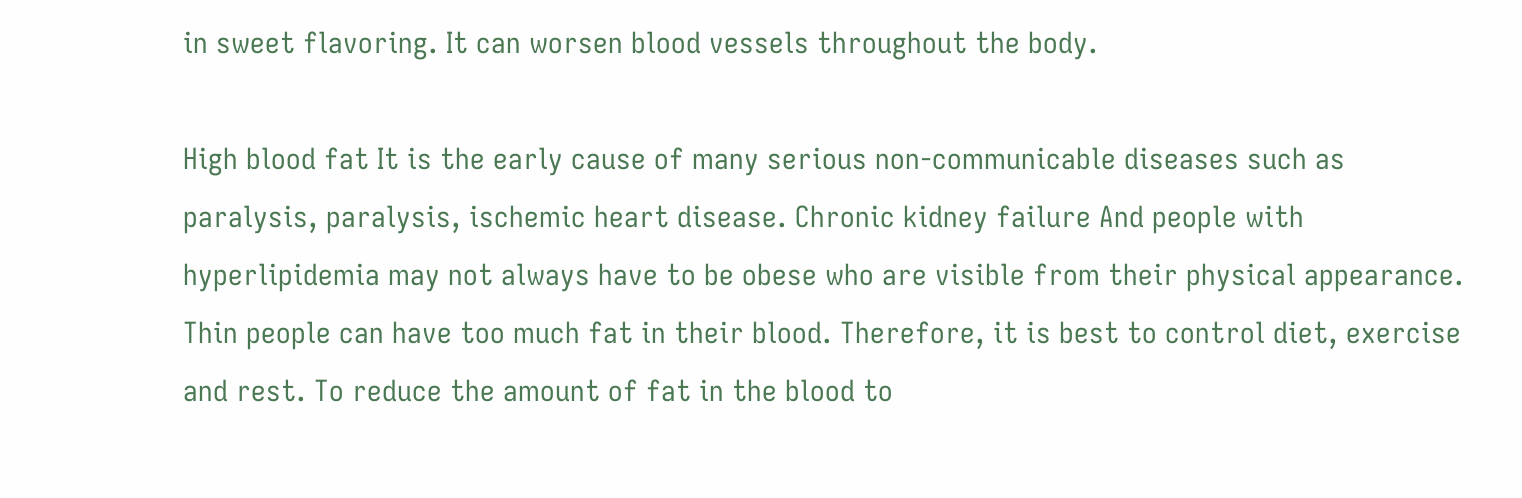in sweet flavoring. It can worsen blood vessels throughout the body.

High blood fat It is the early cause of many serious non-communicable diseases such as paralysis, paralysis, ischemic heart disease. Chronic kidney failure And people with hyperlipidemia may not always have to be obese who are visible from their physical appearance. Thin people can have too much fat in their blood. Therefore, it is best to control diet, exercise and rest. To reduce the amount of fat in the blood to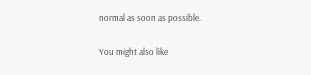normal as soon as possible.

You might also like